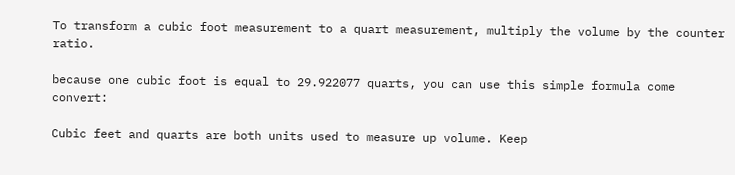To transform a cubic foot measurement to a quart measurement, multiply the volume by the counter ratio.

because one cubic foot is equal to 29.922077 quarts, you can use this simple formula come convert:

Cubic feet and quarts are both units used to measure up volume. Keep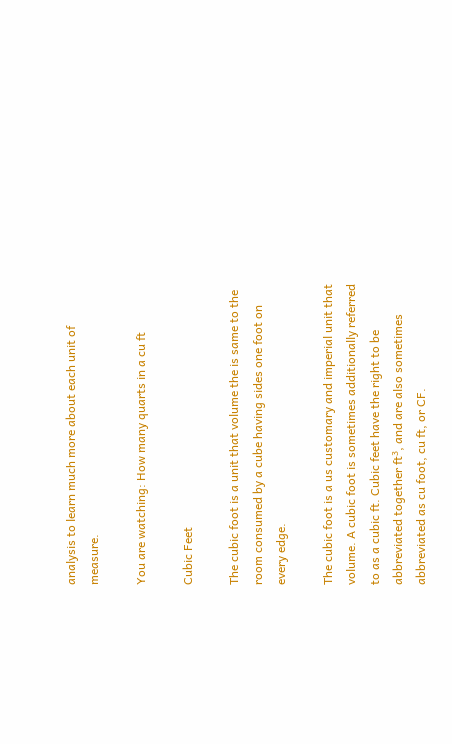analysis to learn much more about each unit of measure.

You are watching: How many quarts in a cu ft

Cubic Feet

The cubic foot is a unit that volume the is same to the room consumed by a cube having sides one foot on every edge.

The cubic foot is a us customary and imperial unit that volume. A cubic foot is sometimes additionally referred to as a cubic ft. Cubic feet have the right to be abbreviated together ft³, and are also sometimes abbreviated as cu foot, cu ft, or CF.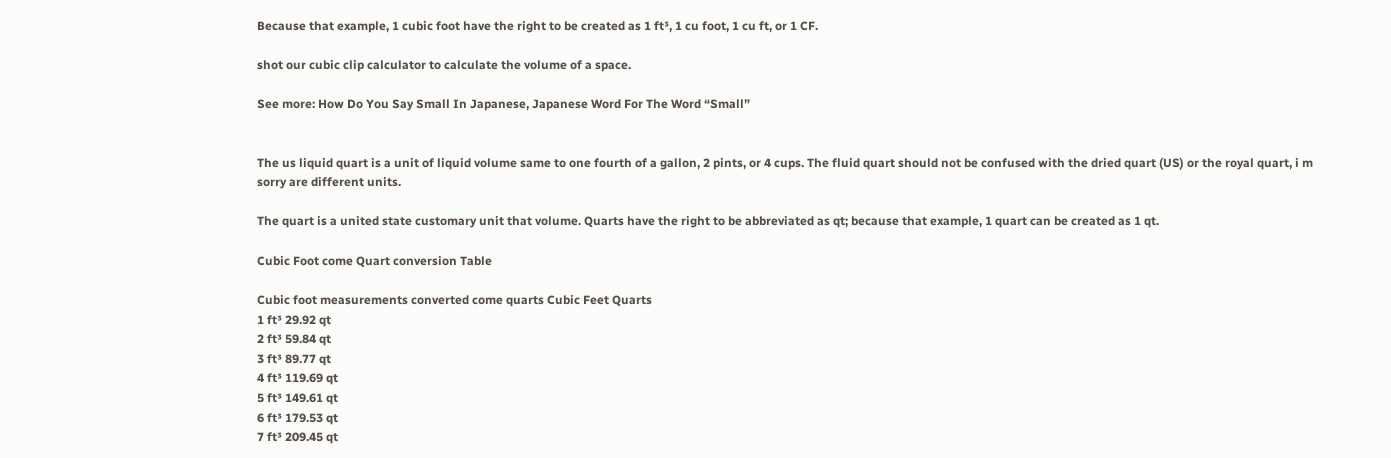Because that example, 1 cubic foot have the right to be created as 1 ft³, 1 cu foot, 1 cu ft, or 1 CF.

shot our cubic clip calculator to calculate the volume of a space.

See more: How Do You Say Small In Japanese, Japanese Word For The Word “Small”


The us liquid quart is a unit of liquid volume same to one fourth of a gallon, 2 pints, or 4 cups. The fluid quart should not be confused with the dried quart (US) or the royal quart, i m sorry are different units.

The quart is a united state customary unit that volume. Quarts have the right to be abbreviated as qt; because that example, 1 quart can be created as 1 qt.

Cubic Foot come Quart conversion Table

Cubic foot measurements converted come quarts Cubic Feet Quarts
1 ft³ 29.92 qt
2 ft³ 59.84 qt
3 ft³ 89.77 qt
4 ft³ 119.69 qt
5 ft³ 149.61 qt
6 ft³ 179.53 qt
7 ft³ 209.45 qt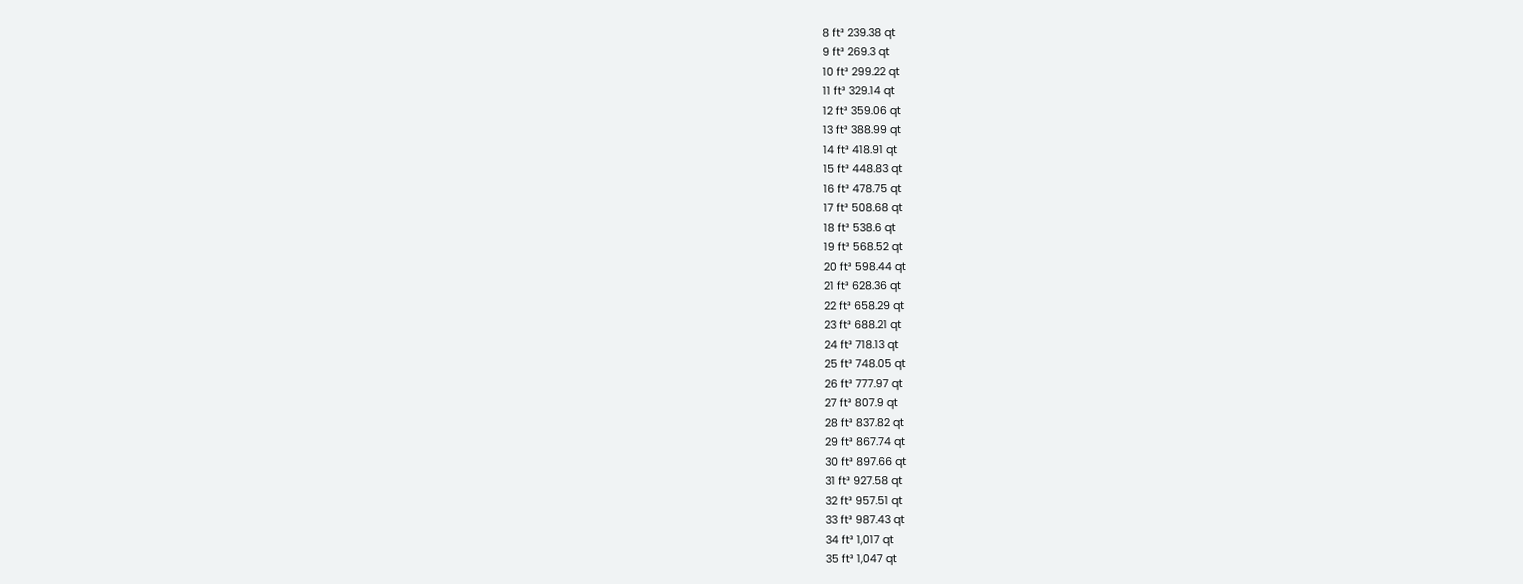8 ft³ 239.38 qt
9 ft³ 269.3 qt
10 ft³ 299.22 qt
11 ft³ 329.14 qt
12 ft³ 359.06 qt
13 ft³ 388.99 qt
14 ft³ 418.91 qt
15 ft³ 448.83 qt
16 ft³ 478.75 qt
17 ft³ 508.68 qt
18 ft³ 538.6 qt
19 ft³ 568.52 qt
20 ft³ 598.44 qt
21 ft³ 628.36 qt
22 ft³ 658.29 qt
23 ft³ 688.21 qt
24 ft³ 718.13 qt
25 ft³ 748.05 qt
26 ft³ 777.97 qt
27 ft³ 807.9 qt
28 ft³ 837.82 qt
29 ft³ 867.74 qt
30 ft³ 897.66 qt
31 ft³ 927.58 qt
32 ft³ 957.51 qt
33 ft³ 987.43 qt
34 ft³ 1,017 qt
35 ft³ 1,047 qt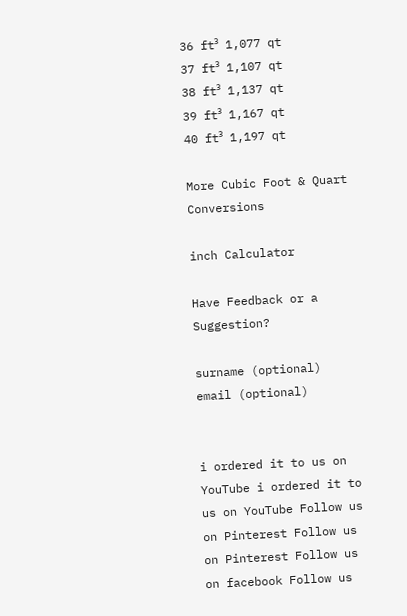36 ft³ 1,077 qt
37 ft³ 1,107 qt
38 ft³ 1,137 qt
39 ft³ 1,167 qt
40 ft³ 1,197 qt

More Cubic Foot & Quart Conversions

inch Calculator

Have Feedback or a Suggestion?

surname (optional)
email (optional)


i ordered it to us on YouTube i ordered it to us on YouTube Follow us on Pinterest Follow us on Pinterest Follow us on facebook Follow us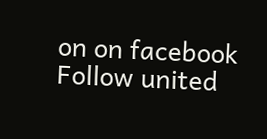on on facebook Follow united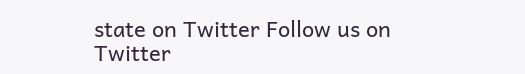state on Twitter Follow us on Twitter